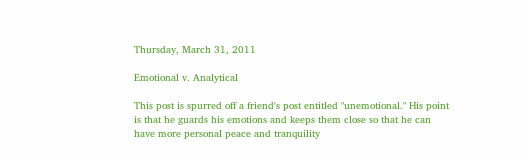Thursday, March 31, 2011

Emotional v. Analytical

This post is spurred off a friend's post entitled "unemotional." His point is that he guards his emotions and keeps them close so that he can have more personal peace and tranquility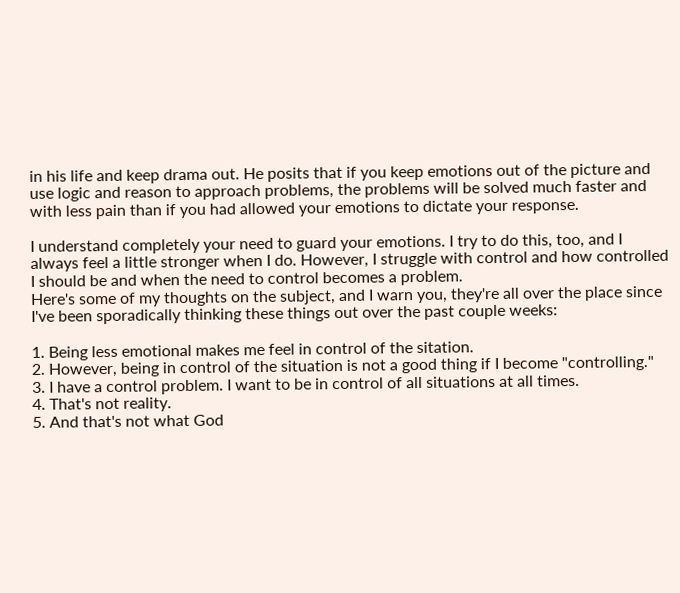in his life and keep drama out. He posits that if you keep emotions out of the picture and use logic and reason to approach problems, the problems will be solved much faster and with less pain than if you had allowed your emotions to dictate your response.

I understand completely your need to guard your emotions. I try to do this, too, and I always feel a little stronger when I do. However, I struggle with control and how controlled I should be and when the need to control becomes a problem.
Here's some of my thoughts on the subject, and I warn you, they're all over the place since I've been sporadically thinking these things out over the past couple weeks:

1. Being less emotional makes me feel in control of the sitation.
2. However, being in control of the situation is not a good thing if I become "controlling."
3. I have a control problem. I want to be in control of all situations at all times.
4. That's not reality.
5. And that's not what God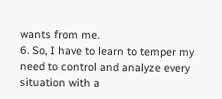wants from me.
6. So, I have to learn to temper my need to control and analyze every situation with a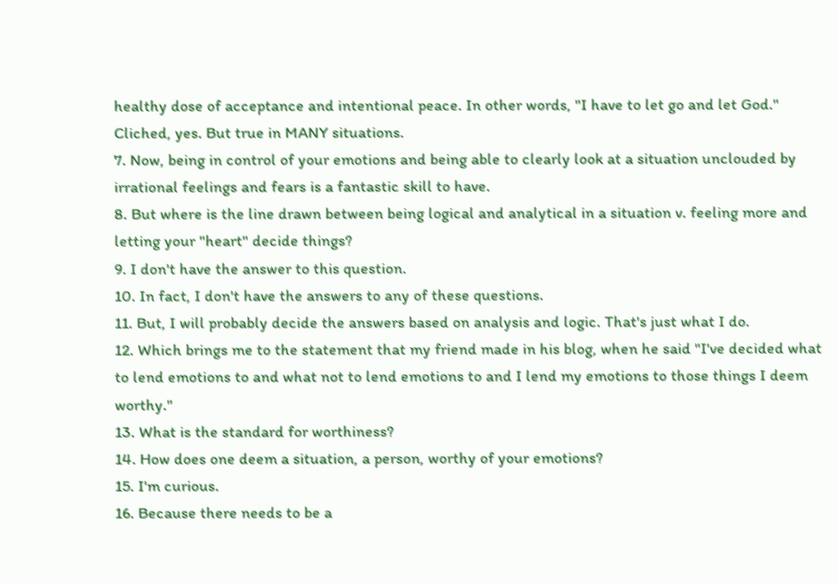healthy dose of acceptance and intentional peace. In other words, "I have to let go and let God." Cliched, yes. But true in MANY situations.
7. Now, being in control of your emotions and being able to clearly look at a situation unclouded by irrational feelings and fears is a fantastic skill to have.
8. But where is the line drawn between being logical and analytical in a situation v. feeling more and letting your "heart" decide things?
9. I don't have the answer to this question.
10. In fact, I don't have the answers to any of these questions.
11. But, I will probably decide the answers based on analysis and logic. That's just what I do.
12. Which brings me to the statement that my friend made in his blog, when he said "I've decided what to lend emotions to and what not to lend emotions to and I lend my emotions to those things I deem worthy."
13. What is the standard for worthiness?
14. How does one deem a situation, a person, worthy of your emotions?
15. I'm curious.
16. Because there needs to be a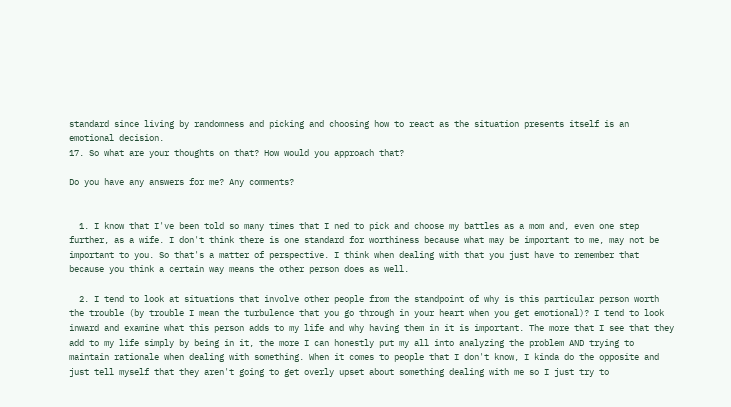standard since living by randomness and picking and choosing how to react as the situation presents itself is an emotional decision.
17. So what are your thoughts on that? How would you approach that?

Do you have any answers for me? Any comments?


  1. I know that I've been told so many times that I ned to pick and choose my battles as a mom and, even one step further, as a wife. I don't think there is one standard for worthiness because what may be important to me, may not be important to you. So that's a matter of perspective. I think when dealing with that you just have to remember that because you think a certain way means the other person does as well.

  2. I tend to look at situations that involve other people from the standpoint of why is this particular person worth the trouble (by trouble I mean the turbulence that you go through in your heart when you get emotional)? I tend to look inward and examine what this person adds to my life and why having them in it is important. The more that I see that they add to my life simply by being in it, the more I can honestly put my all into analyzing the problem AND trying to maintain rationale when dealing with something. When it comes to people that I don't know, I kinda do the opposite and just tell myself that they aren't going to get overly upset about something dealing with me so I just try to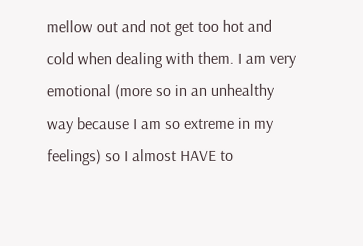mellow out and not get too hot and cold when dealing with them. I am very emotional (more so in an unhealthy way because I am so extreme in my feelings) so I almost HAVE to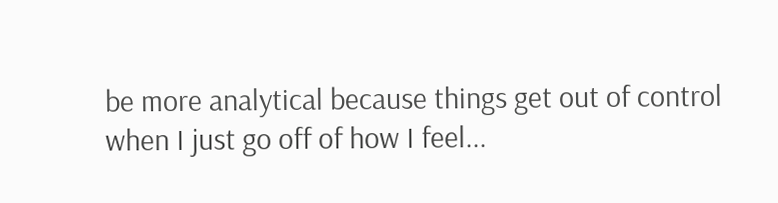be more analytical because things get out of control when I just go off of how I feel...